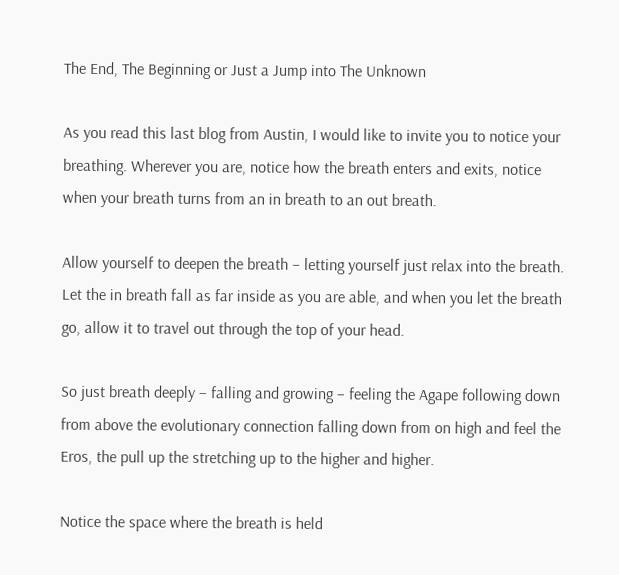The End, The Beginning or Just a Jump into The Unknown

As you read this last blog from Austin, I would like to invite you to notice your breathing. Wherever you are, notice how the breath enters and exits, notice when your breath turns from an in breath to an out breath.

Allow yourself to deepen the breath – letting yourself just relax into the breath. Let the in breath fall as far inside as you are able, and when you let the breath go, allow it to travel out through the top of your head.

So just breath deeply – falling and growing – feeling the Agape following down from above the evolutionary connection falling down from on high and feel the Eros, the pull up the stretching up to the higher and higher.

Notice the space where the breath is held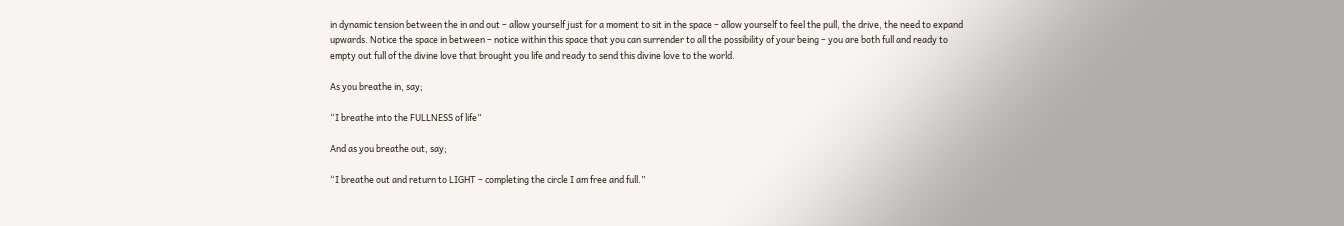in dynamic tension between the in and out – allow yourself just for a moment to sit in the space – allow yourself to feel the pull, the drive, the need to expand upwards. Notice the space in between – notice within this space that you can surrender to all the possibility of your being – you are both full and ready to empty out full of the divine love that brought you life and ready to send this divine love to the world.

As you breathe in, say;

“I breathe into the FULLNESS of life”

And as you breathe out, say;

“I breathe out and return to LIGHT – completing the circle I am free and full.”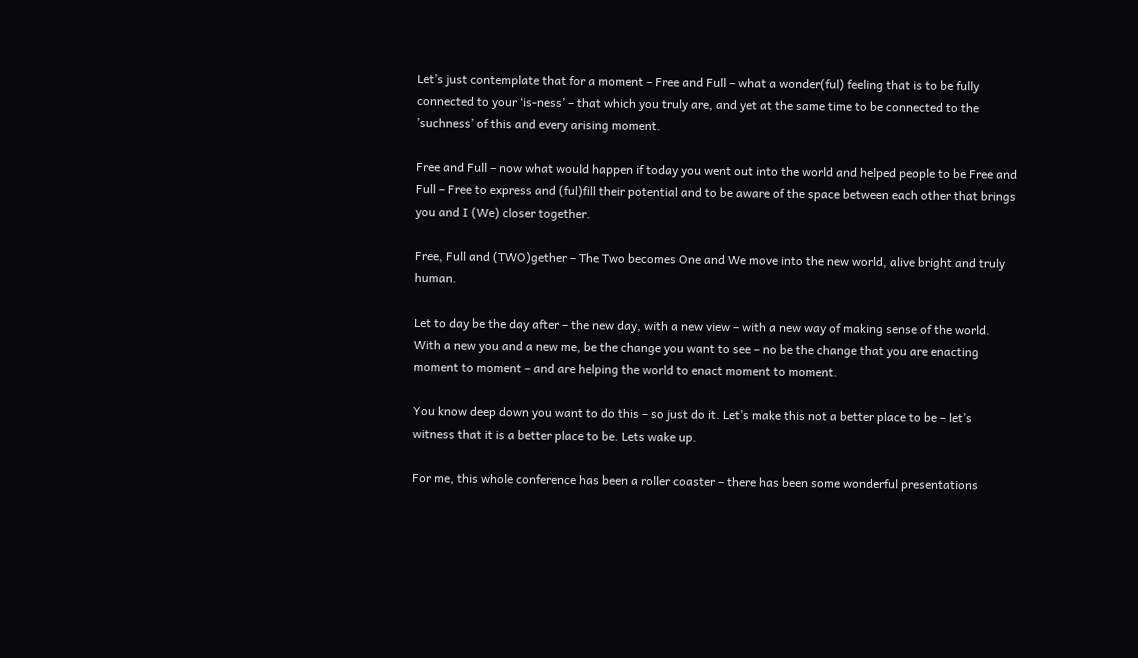Let’s just contemplate that for a moment – Free and Full – what a wonder(ful) feeling that is to be fully connected to your ‘is-ness’ – that which you truly are, and yet at the same time to be connected to the ’suchness’ of this and every arising moment.

Free and Full – now what would happen if today you went out into the world and helped people to be Free and Full – Free to express and (ful)fill their potential and to be aware of the space between each other that brings you and I (We) closer together.

Free, Full and (TWO)gether – The Two becomes One and We move into the new world, alive bright and truly human.

Let to day be the day after – the new day, with a new view – with a new way of making sense of the world. With a new you and a new me, be the change you want to see – no be the change that you are enacting moment to moment – and are helping the world to enact moment to moment.

You know deep down you want to do this – so just do it. Let’s make this not a better place to be – let’s witness that it is a better place to be. Lets wake up.

For me, this whole conference has been a roller coaster – there has been some wonderful presentations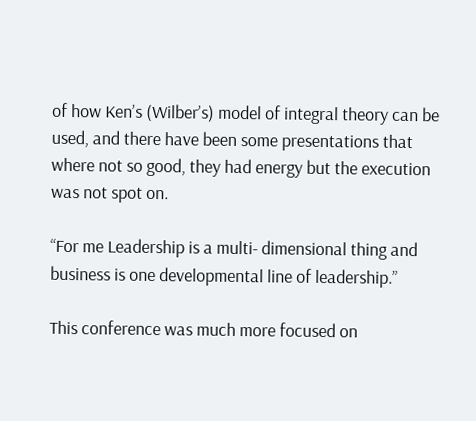of how Ken’s (Wilber’s) model of integral theory can be used, and there have been some presentations that where not so good, they had energy but the execution was not spot on.

“For me Leadership is a multi- dimensional thing and business is one developmental line of leadership.”

This conference was much more focused on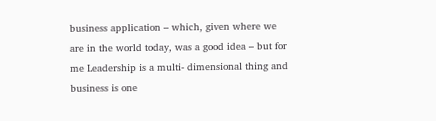business application – which, given where we are in the world today, was a good idea – but for me Leadership is a multi- dimensional thing and business is one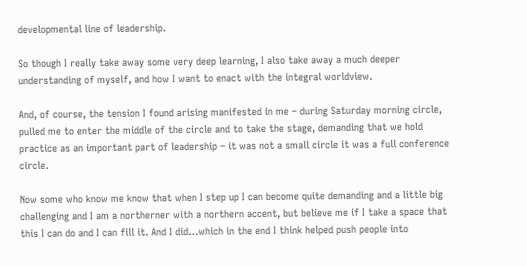developmental line of leadership.

So though I really take away some very deep learning, I also take away a much deeper understanding of myself, and how I want to enact with the integral worldview.

And, of course, the tension I found arising manifested in me – during Saturday morning circle, pulled me to enter the middle of the circle and to take the stage, demanding that we hold practice as an important part of leadership – it was not a small circle it was a full conference circle.

Now some who know me know that when I step up I can become quite demanding and a little big challenging and I am a northerner with a northern accent, but believe me if I take a space that this I can do and I can fill it. And I did…which in the end I think helped push people into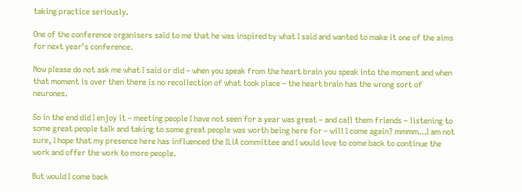taking practice seriously.

One of the conference organisers said to me that he was inspired by what I said and wanted to make it one of the aims for next year’s conference.

Now please do not ask me what I said or did – when you speak from the heart brain you speak into the moment and when that moment is over then there is no recollection of what took place – the heart brain has the wrong sort of neurones.

So in the end did I enjoy it – meeting people I have not seen for a year was great – and call them friends – listening to some great people talk and taking to some great people was worth being here for – will I come again? mmmm…I am not sure, I hope that my presence here has influenced the ILiA committee and I would love to come back to continue the work and offer the work to more people.

But would I come back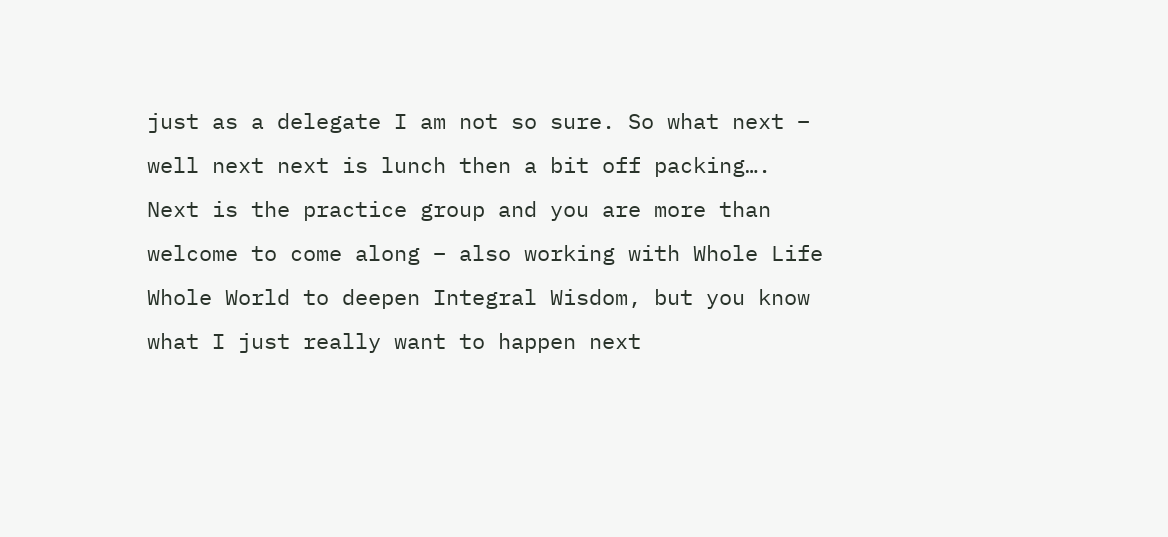just as a delegate I am not so sure. So what next – well next next is lunch then a bit off packing…. Next is the practice group and you are more than welcome to come along – also working with Whole Life Whole World to deepen Integral Wisdom, but you know what I just really want to happen next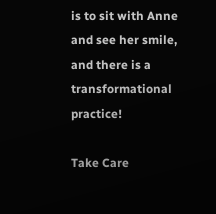is to sit with Anne and see her smile, and there is a transformational practice!

Take Care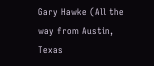Gary Hawke (All the way from Austin, Texas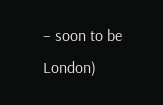– soon to be London)